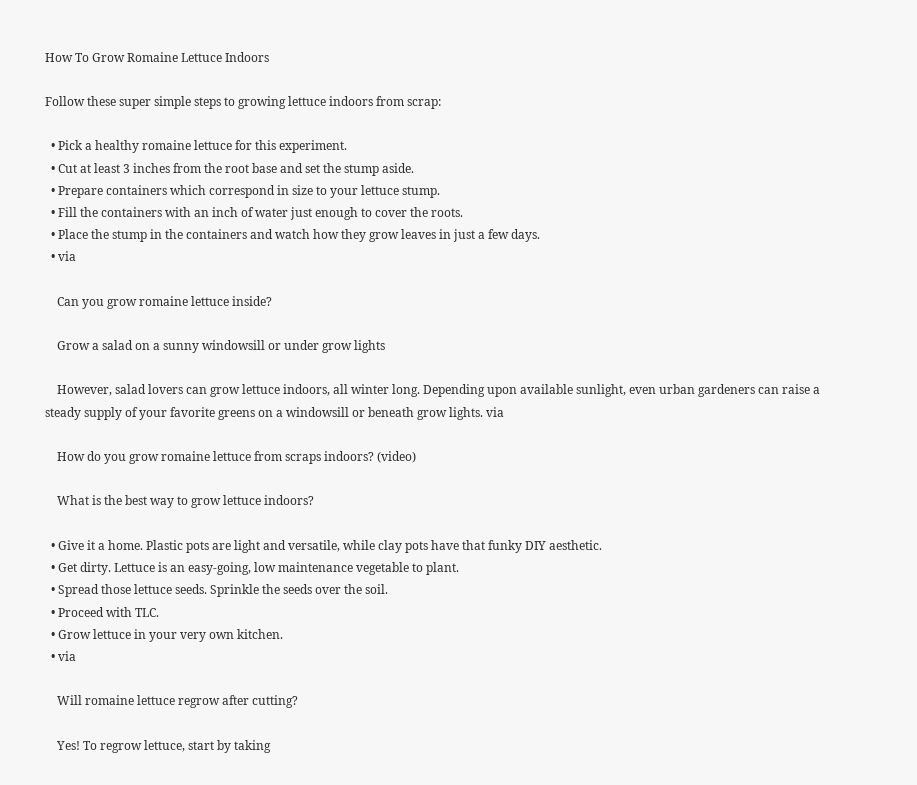How To Grow Romaine Lettuce Indoors

Follow these super simple steps to growing lettuce indoors from scrap:

  • Pick a healthy romaine lettuce for this experiment.
  • Cut at least 3 inches from the root base and set the stump aside.
  • Prepare containers which correspond in size to your lettuce stump.
  • Fill the containers with an inch of water just enough to cover the roots.
  • Place the stump in the containers and watch how they grow leaves in just a few days.
  • via

    Can you grow romaine lettuce inside?

    Grow a salad on a sunny windowsill or under grow lights

    However, salad lovers can grow lettuce indoors, all winter long. Depending upon available sunlight, even urban gardeners can raise a steady supply of your favorite greens on a windowsill or beneath grow lights. via

    How do you grow romaine lettuce from scraps indoors? (video)

    What is the best way to grow lettuce indoors?

  • Give it a home. Plastic pots are light and versatile, while clay pots have that funky DIY aesthetic.
  • Get dirty. Lettuce is an easy-going, low maintenance vegetable to plant.
  • Spread those lettuce seeds. Sprinkle the seeds over the soil.
  • Proceed with TLC.
  • Grow lettuce in your very own kitchen.
  • via

    Will romaine lettuce regrow after cutting?

    Yes! To regrow lettuce, start by taking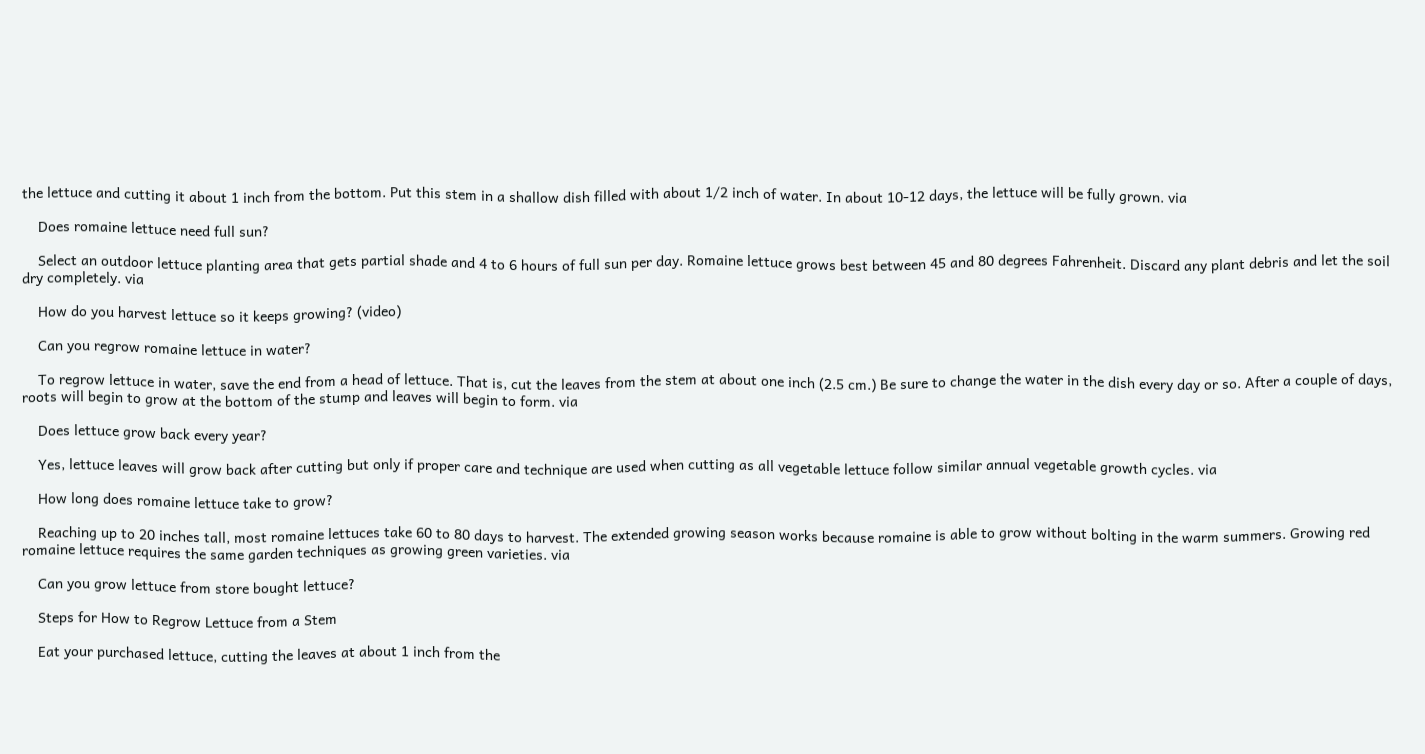the lettuce and cutting it about 1 inch from the bottom. Put this stem in a shallow dish filled with about 1/2 inch of water. In about 10-12 days, the lettuce will be fully grown. via

    Does romaine lettuce need full sun?

    Select an outdoor lettuce planting area that gets partial shade and 4 to 6 hours of full sun per day. Romaine lettuce grows best between 45 and 80 degrees Fahrenheit. Discard any plant debris and let the soil dry completely. via

    How do you harvest lettuce so it keeps growing? (video)

    Can you regrow romaine lettuce in water?

    To regrow lettuce in water, save the end from a head of lettuce. That is, cut the leaves from the stem at about one inch (2.5 cm.) Be sure to change the water in the dish every day or so. After a couple of days, roots will begin to grow at the bottom of the stump and leaves will begin to form. via

    Does lettuce grow back every year?

    Yes, lettuce leaves will grow back after cutting but only if proper care and technique are used when cutting as all vegetable lettuce follow similar annual vegetable growth cycles. via

    How long does romaine lettuce take to grow?

    Reaching up to 20 inches tall, most romaine lettuces take 60 to 80 days to harvest. The extended growing season works because romaine is able to grow without bolting in the warm summers. Growing red romaine lettuce requires the same garden techniques as growing green varieties. via

    Can you grow lettuce from store bought lettuce?

    Steps for How to Regrow Lettuce from a Stem

    Eat your purchased lettuce, cutting the leaves at about 1 inch from the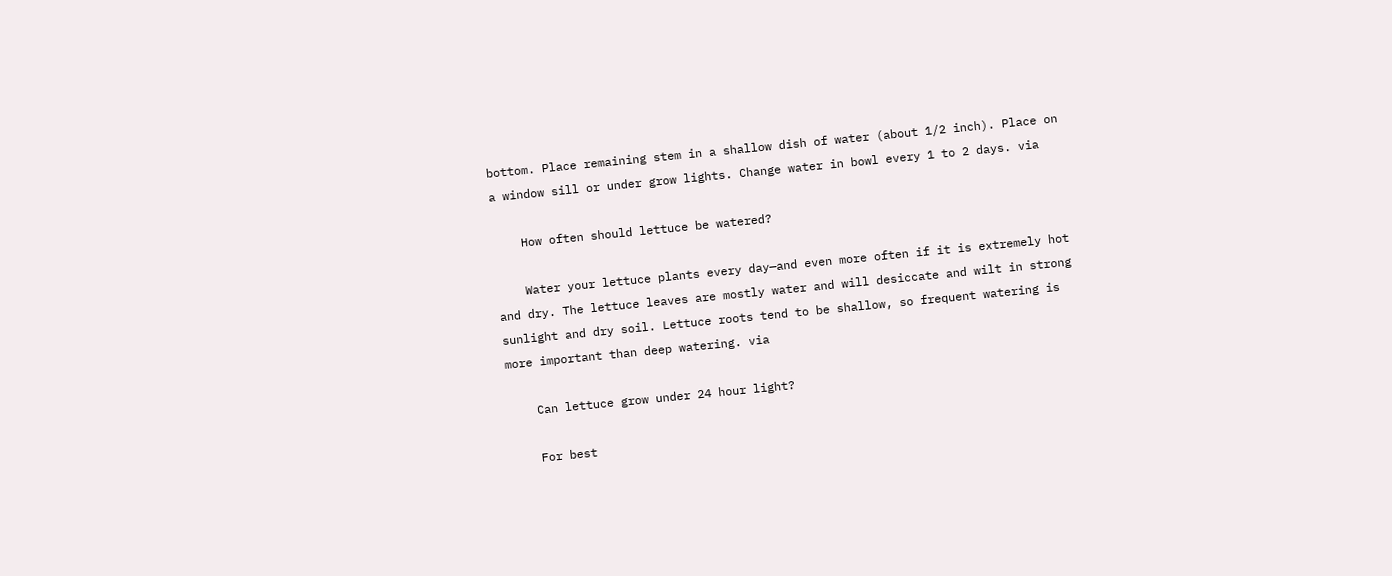bottom. Place remaining stem in a shallow dish of water (about 1/2 inch). Place on a window sill or under grow lights. Change water in bowl every 1 to 2 days. via

    How often should lettuce be watered?

    Water your lettuce plants every day—and even more often if it is extremely hot and dry. The lettuce leaves are mostly water and will desiccate and wilt in strong sunlight and dry soil. Lettuce roots tend to be shallow, so frequent watering is more important than deep watering. via

    Can lettuce grow under 24 hour light?

    For best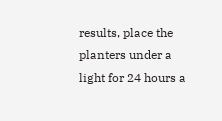results, place the planters under a light for 24 hours a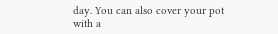day. You can also cover your pot with a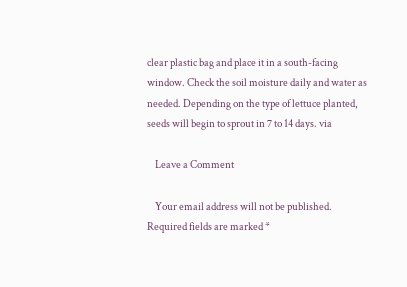clear plastic bag and place it in a south-facing window. Check the soil moisture daily and water as needed. Depending on the type of lettuce planted, seeds will begin to sprout in 7 to 14 days. via

    Leave a Comment

    Your email address will not be published. Required fields are marked *